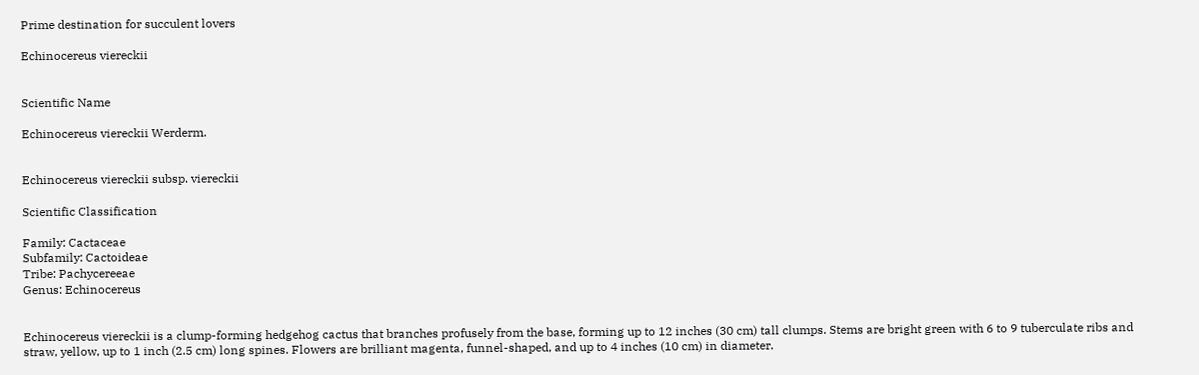Prime destination for succulent lovers

Echinocereus viereckii


Scientific Name

Echinocereus viereckii Werderm.


Echinocereus viereckii subsp. viereckii

Scientific Classification

Family: Cactaceae
Subfamily: Cactoideae
Tribe: Pachycereeae
Genus: Echinocereus


Echinocereus viereckii is a clump-forming hedgehog cactus that branches profusely from the base, forming up to 12 inches (30 cm) tall clumps. Stems are bright green with 6 to 9 tuberculate ribs and straw, yellow, up to 1 inch (2.5 cm) long spines. Flowers are brilliant magenta, funnel-shaped, and up to 4 inches (10 cm) in diameter.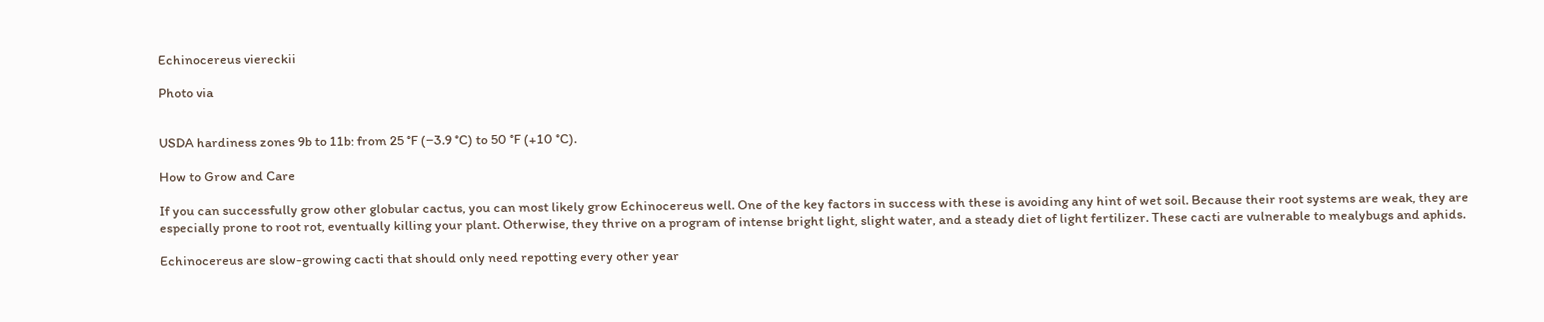Echinocereus viereckii

Photo via


USDA hardiness zones 9b to 11b: from 25 °F (−3.9 °C) to 50 °F (+10 °C).

How to Grow and Care

If you can successfully grow other globular cactus, you can most likely grow Echinocereus well. One of the key factors in success with these is avoiding any hint of wet soil. Because their root systems are weak, they are especially prone to root rot, eventually killing your plant. Otherwise, they thrive on a program of intense bright light, slight water, and a steady diet of light fertilizer. These cacti are vulnerable to mealybugs and aphids.

Echinocereus are slow-growing cacti that should only need repotting every other year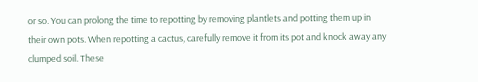or so. You can prolong the time to repotting by removing plantlets and potting them up in their own pots. When repotting a cactus, carefully remove it from its pot and knock away any clumped soil. These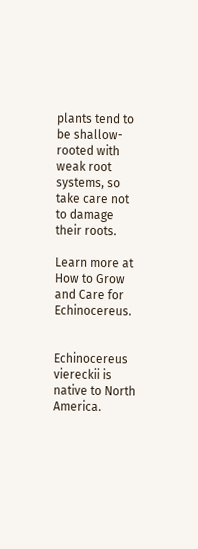plants tend to be shallow-rooted with weak root systems, so take care not to damage their roots.

Learn more at How to Grow and Care for Echinocereus.


Echinocereus viereckii is native to North America.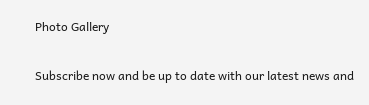Photo Gallery

Subscribe now and be up to date with our latest news and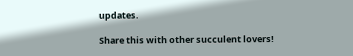updates.

Share this with other succulent lovers!